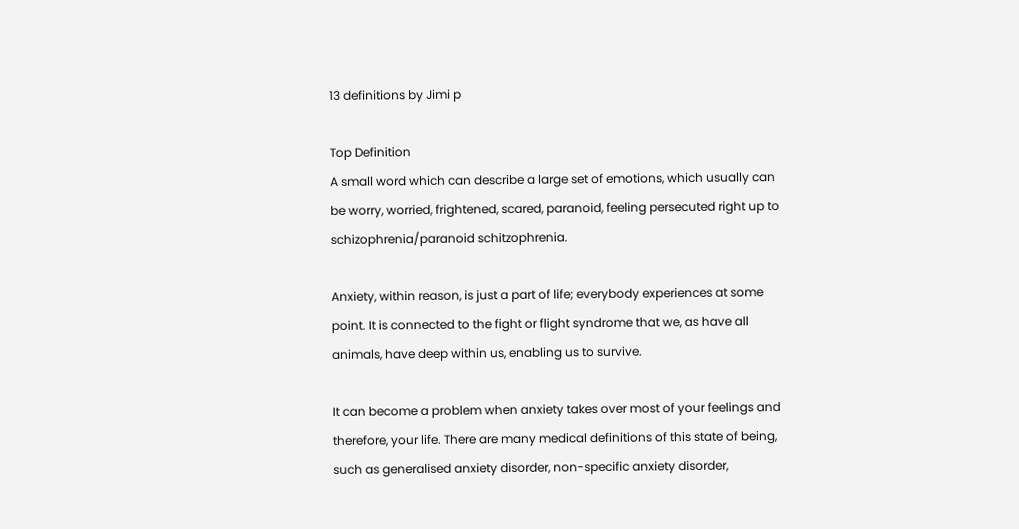13 definitions by Jimi p

Top Definition
A small word which can describe a large set of emotions, which usually can be worry, worried, frightened, scared, paranoid, feeling persecuted right up to schizophrenia/paranoid schitzophrenia.

Anxiety, within reason, is just a part of life; everybody experiences at some point. It is connected to the fight or flight syndrome that we, as have all animals, have deep within us, enabling us to survive.

It can become a problem when anxiety takes over most of your feelings and therefore, your life. There are many medical definitions of this state of being, such as generalised anxiety disorder, non-specific anxiety disorder,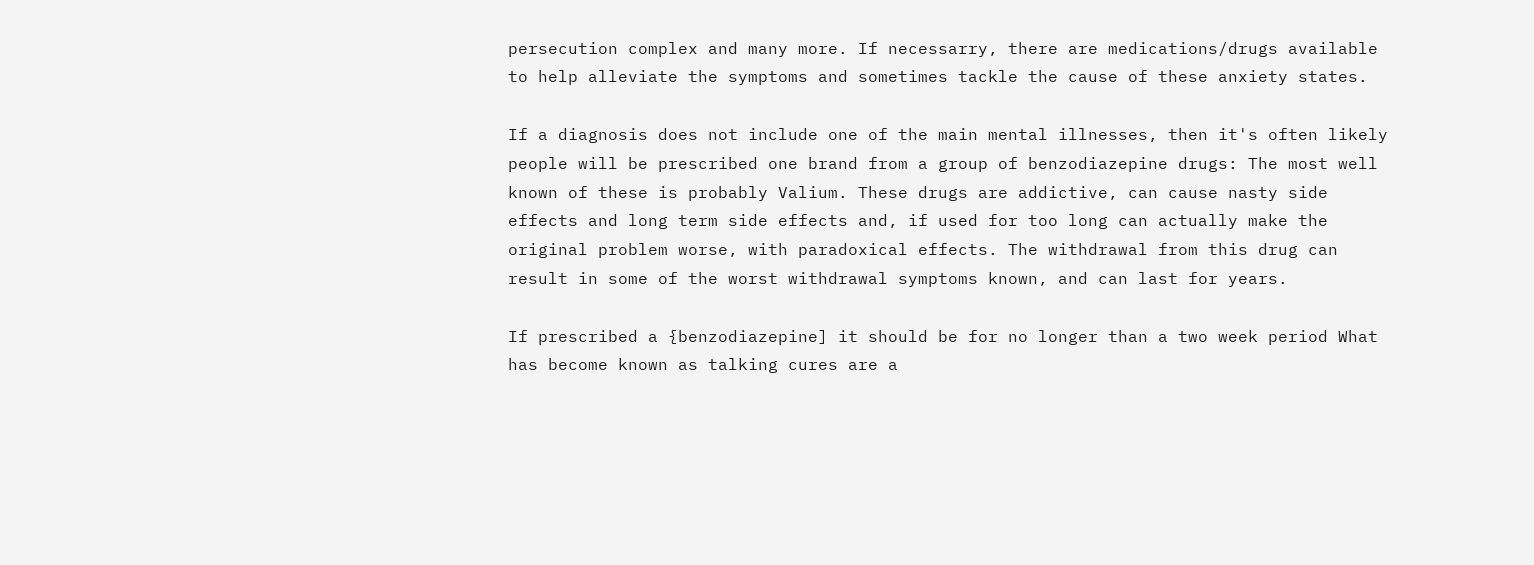persecution complex and many more. If necessarry, there are medications/drugs available to help alleviate the symptoms and sometimes tackle the cause of these anxiety states.

If a diagnosis does not include one of the main mental illnesses, then it's often likely people will be prescribed one brand from a group of benzodiazepine drugs: The most well known of these is probably Valium. These drugs are addictive, can cause nasty side effects and long term side effects and, if used for too long can actually make the original problem worse, with paradoxical effects. The withdrawal from this drug can result in some of the worst withdrawal symptoms known, and can last for years.

If prescribed a {benzodiazepine] it should be for no longer than a two week period What has become known as talking cures are a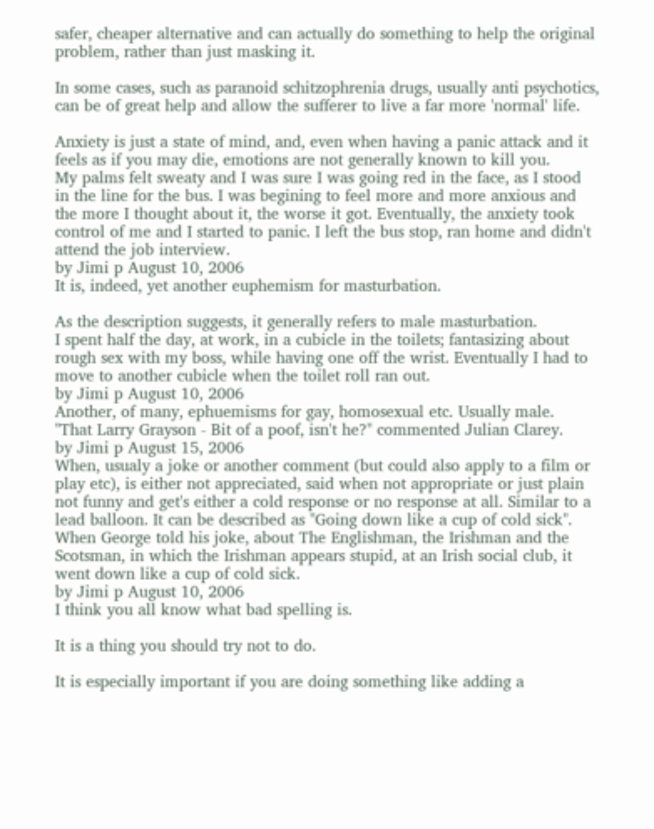safer, cheaper alternative and can actually do something to help the original problem, rather than just masking it.

In some cases, such as paranoid schitzophrenia drugs, usually anti psychotics, can be of great help and allow the sufferer to live a far more 'normal' life.

Anxiety is just a state of mind, and, even when having a panic attack and it feels as if you may die, emotions are not generally known to kill you.
My palms felt sweaty and I was sure I was going red in the face, as I stood in the line for the bus. I was begining to feel more and more anxious and the more I thought about it, the worse it got. Eventually, the anxiety took control of me and I started to panic. I left the bus stop, ran home and didn't attend the job interview.
by Jimi p August 10, 2006
It is, indeed, yet another euphemism for masturbation.

As the description suggests, it generally refers to male masturbation.
I spent half the day, at work, in a cubicle in the toilets; fantasizing about rough sex with my boss, while having one off the wrist. Eventually I had to move to another cubicle when the toilet roll ran out.
by Jimi p August 10, 2006
Another, of many, ephuemisms for gay, homosexual etc. Usually male.
"That Larry Grayson - Bit of a poof, isn't he?" commented Julian Clarey.
by Jimi p August 15, 2006
When, usualy a joke or another comment (but could also apply to a film or play etc), is either not appreciated, said when not appropriate or just plain not funny and get's either a cold response or no response at all. Similar to a lead balloon. It can be described as "Going down like a cup of cold sick".
When George told his joke, about The Englishman, the Irishman and the Scotsman, in which the Irishman appears stupid, at an Irish social club, it went down like a cup of cold sick.
by Jimi p August 10, 2006
I think you all know what bad spelling is.

It is a thing you should try not to do.

It is especially important if you are doing something like adding a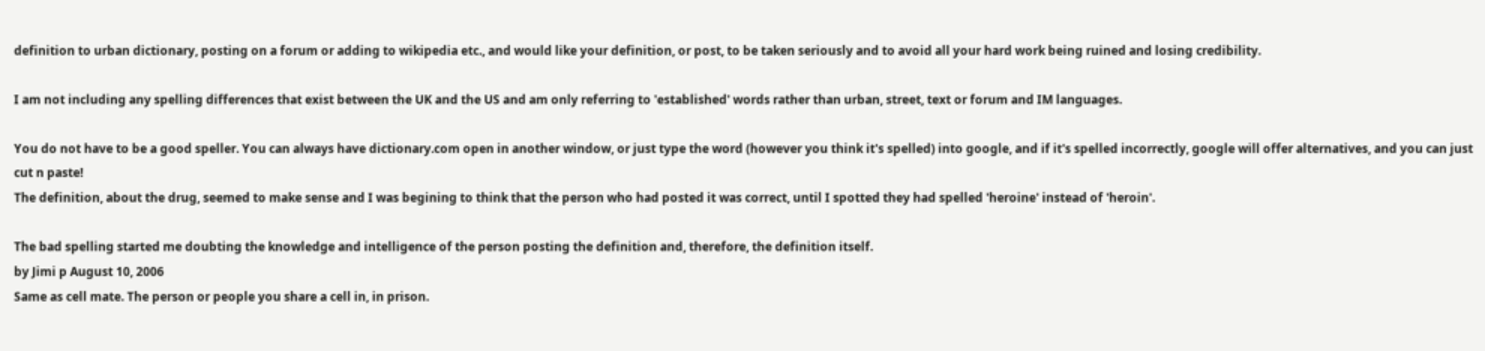definition to urban dictionary, posting on a forum or adding to wikipedia etc., and would like your definition, or post, to be taken seriously and to avoid all your hard work being ruined and losing credibility.

I am not including any spelling differences that exist between the UK and the US and am only referring to 'established' words rather than urban, street, text or forum and IM languages.

You do not have to be a good speller. You can always have dictionary.com open in another window, or just type the word (however you think it's spelled) into google, and if it's spelled incorrectly, google will offer alternatives, and you can just cut n paste!
The definition, about the drug, seemed to make sense and I was begining to think that the person who had posted it was correct, until I spotted they had spelled 'heroine' instead of 'heroin'.

The bad spelling started me doubting the knowledge and intelligence of the person posting the definition and, therefore, the definition itself.
by Jimi p August 10, 2006
Same as cell mate. The person or people you share a cell in, in prison.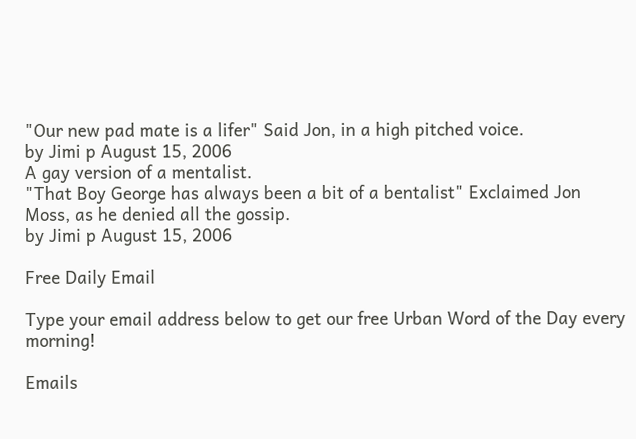"Our new pad mate is a lifer" Said Jon, in a high pitched voice.
by Jimi p August 15, 2006
A gay version of a mentalist.
"That Boy George has always been a bit of a bentalist" Exclaimed Jon Moss, as he denied all the gossip.
by Jimi p August 15, 2006

Free Daily Email

Type your email address below to get our free Urban Word of the Day every morning!

Emails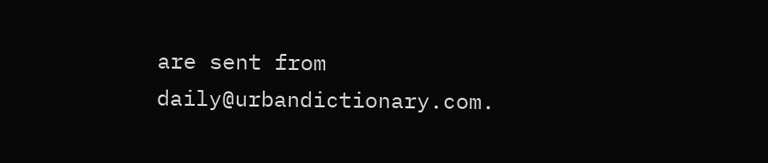are sent from daily@urbandictionary.com.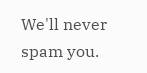We'll never spam you.